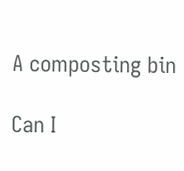A composting bin

Can I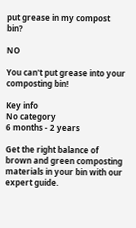put grease in my compost bin?

NO

You can't put grease into your composting bin!

Key info
No category
6 months - 2 years

Get the right balance of brown and green composting materials in your bin with our expert guide.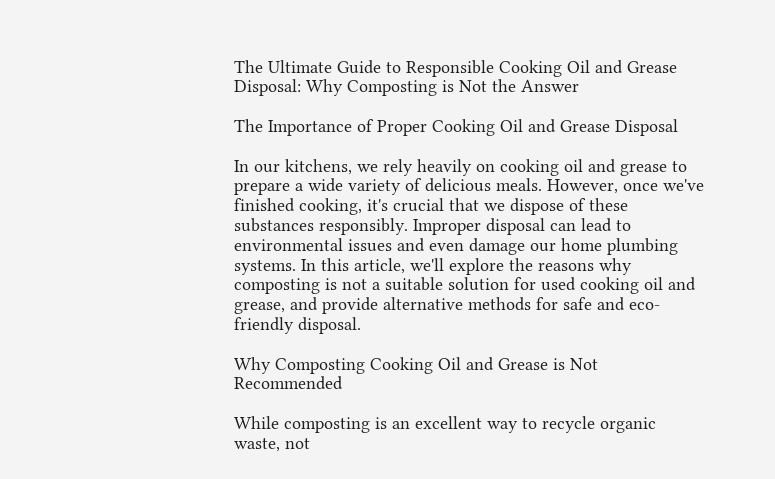The Ultimate Guide to Responsible Cooking Oil and Grease Disposal: Why Composting is Not the Answer

The Importance of Proper Cooking Oil and Grease Disposal

In our kitchens, we rely heavily on cooking oil and grease to prepare a wide variety of delicious meals. However, once we've finished cooking, it's crucial that we dispose of these substances responsibly. Improper disposal can lead to environmental issues and even damage our home plumbing systems. In this article, we'll explore the reasons why composting is not a suitable solution for used cooking oil and grease, and provide alternative methods for safe and eco-friendly disposal.

Why Composting Cooking Oil and Grease is Not Recommended

While composting is an excellent way to recycle organic waste, not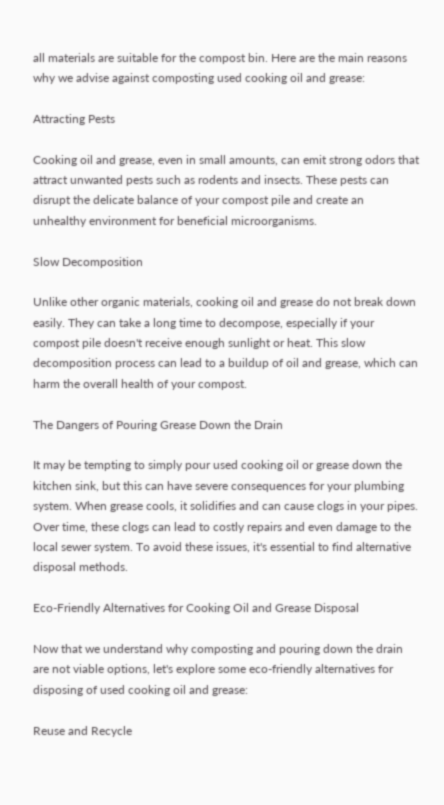all materials are suitable for the compost bin. Here are the main reasons why we advise against composting used cooking oil and grease:

Attracting Pests

Cooking oil and grease, even in small amounts, can emit strong odors that attract unwanted pests such as rodents and insects. These pests can disrupt the delicate balance of your compost pile and create an unhealthy environment for beneficial microorganisms.

Slow Decomposition

Unlike other organic materials, cooking oil and grease do not break down easily. They can take a long time to decompose, especially if your compost pile doesn't receive enough sunlight or heat. This slow decomposition process can lead to a buildup of oil and grease, which can harm the overall health of your compost.

The Dangers of Pouring Grease Down the Drain

It may be tempting to simply pour used cooking oil or grease down the kitchen sink, but this can have severe consequences for your plumbing system. When grease cools, it solidifies and can cause clogs in your pipes. Over time, these clogs can lead to costly repairs and even damage to the local sewer system. To avoid these issues, it's essential to find alternative disposal methods.

Eco-Friendly Alternatives for Cooking Oil and Grease Disposal

Now that we understand why composting and pouring down the drain are not viable options, let's explore some eco-friendly alternatives for disposing of used cooking oil and grease:

Reuse and Recycle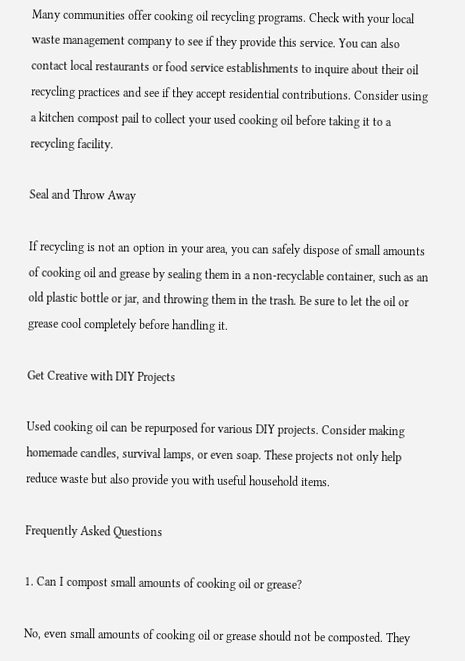Many communities offer cooking oil recycling programs. Check with your local waste management company to see if they provide this service. You can also contact local restaurants or food service establishments to inquire about their oil recycling practices and see if they accept residential contributions. Consider using a kitchen compost pail to collect your used cooking oil before taking it to a recycling facility.

Seal and Throw Away

If recycling is not an option in your area, you can safely dispose of small amounts of cooking oil and grease by sealing them in a non-recyclable container, such as an old plastic bottle or jar, and throwing them in the trash. Be sure to let the oil or grease cool completely before handling it.

Get Creative with DIY Projects

Used cooking oil can be repurposed for various DIY projects. Consider making homemade candles, survival lamps, or even soap. These projects not only help reduce waste but also provide you with useful household items.

Frequently Asked Questions

1. Can I compost small amounts of cooking oil or grease?

No, even small amounts of cooking oil or grease should not be composted. They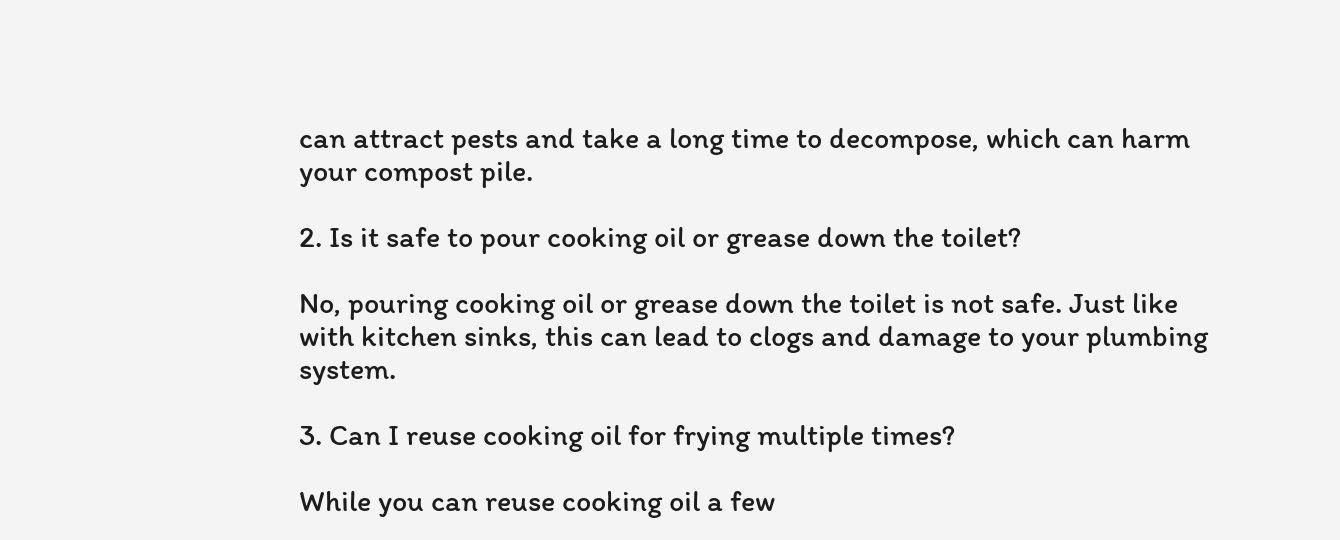can attract pests and take a long time to decompose, which can harm your compost pile.

2. Is it safe to pour cooking oil or grease down the toilet?

No, pouring cooking oil or grease down the toilet is not safe. Just like with kitchen sinks, this can lead to clogs and damage to your plumbing system.

3. Can I reuse cooking oil for frying multiple times?

While you can reuse cooking oil a few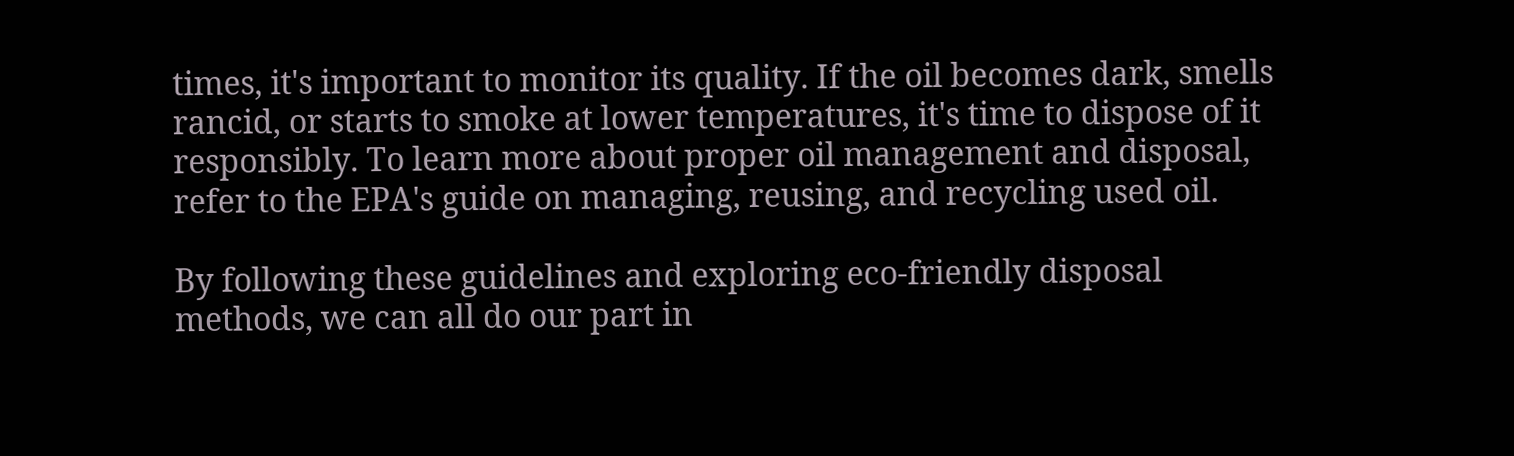times, it's important to monitor its quality. If the oil becomes dark, smells rancid, or starts to smoke at lower temperatures, it's time to dispose of it responsibly. To learn more about proper oil management and disposal, refer to the EPA's guide on managing, reusing, and recycling used oil.

By following these guidelines and exploring eco-friendly disposal methods, we can all do our part in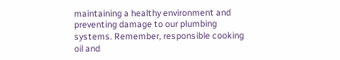maintaining a healthy environment and preventing damage to our plumbing systems. Remember, responsible cooking oil and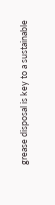grease disposal is key to a sustainable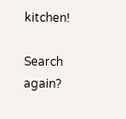kitchen!

Search again?